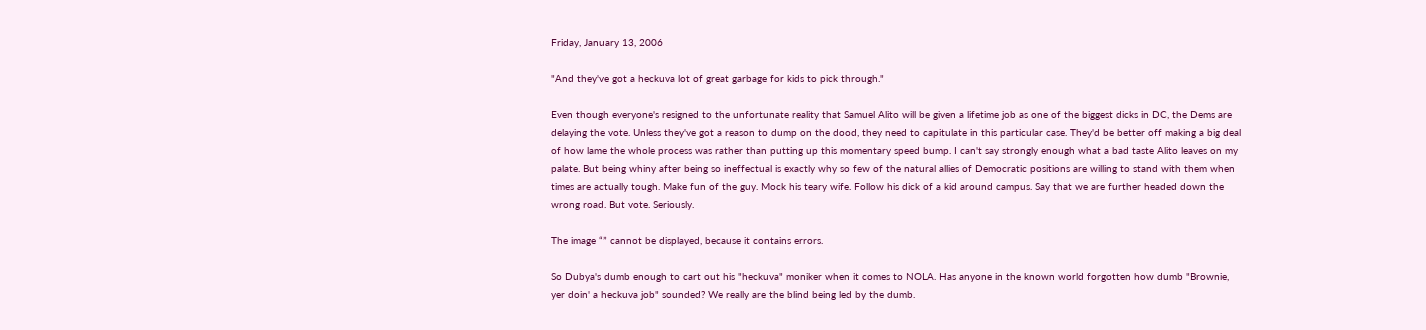Friday, January 13, 2006

"And they've got a heckuva lot of great garbage for kids to pick through."

Even though everyone's resigned to the unfortunate reality that Samuel Alito will be given a lifetime job as one of the biggest dicks in DC, the Dems are delaying the vote. Unless they've got a reason to dump on the dood, they need to capitulate in this particular case. They'd be better off making a big deal of how lame the whole process was rather than putting up this momentary speed bump. I can't say strongly enough what a bad taste Alito leaves on my palate. But being whiny after being so ineffectual is exactly why so few of the natural allies of Democratic positions are willing to stand with them when times are actually tough. Make fun of the guy. Mock his teary wife. Follow his dick of a kid around campus. Say that we are further headed down the wrong road. But vote. Seriously.

The image “” cannot be displayed, because it contains errors.

So Dubya's dumb enough to cart out his "heckuva" moniker when it comes to NOLA. Has anyone in the known world forgotten how dumb "Brownie, yer doin' a heckuva job" sounded? We really are the blind being led by the dumb.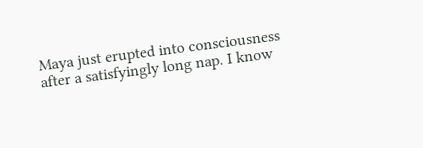Maya just erupted into consciousness after a satisfyingly long nap. I know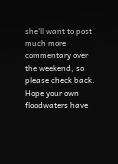she'll want to post much more commentary over the weekend, so please check back. Hope your own floodwaters have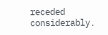receded considerably.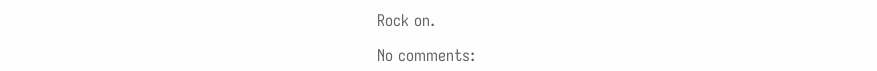Rock on.

No comments: